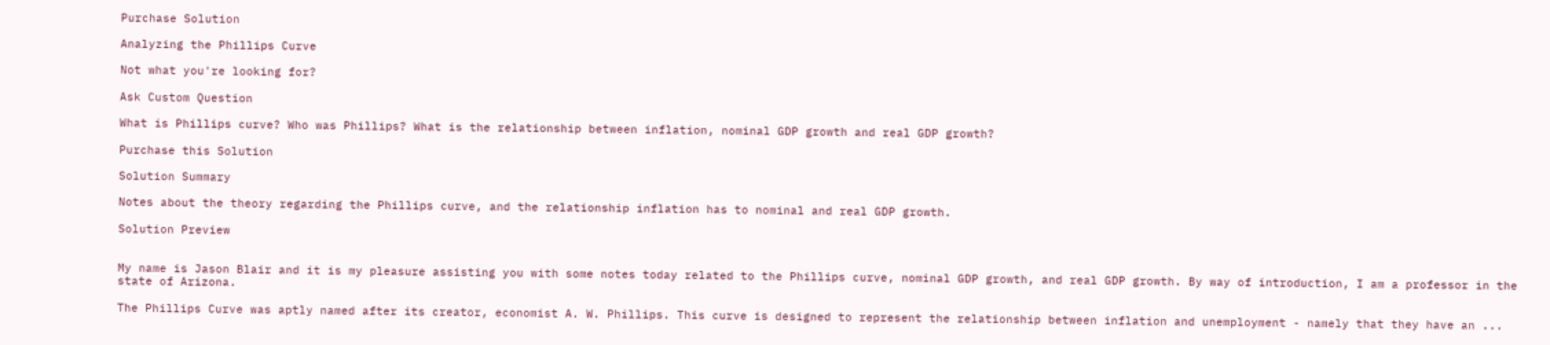Purchase Solution

Analyzing the Phillips Curve

Not what you're looking for?

Ask Custom Question

What is Phillips curve? Who was Phillips? What is the relationship between inflation, nominal GDP growth and real GDP growth?

Purchase this Solution

Solution Summary

Notes about the theory regarding the Phillips curve, and the relationship inflation has to nominal and real GDP growth.

Solution Preview


My name is Jason Blair and it is my pleasure assisting you with some notes today related to the Phillips curve, nominal GDP growth, and real GDP growth. By way of introduction, I am a professor in the state of Arizona.

The Phillips Curve was aptly named after its creator, economist A. W. Phillips. This curve is designed to represent the relationship between inflation and unemployment - namely that they have an ...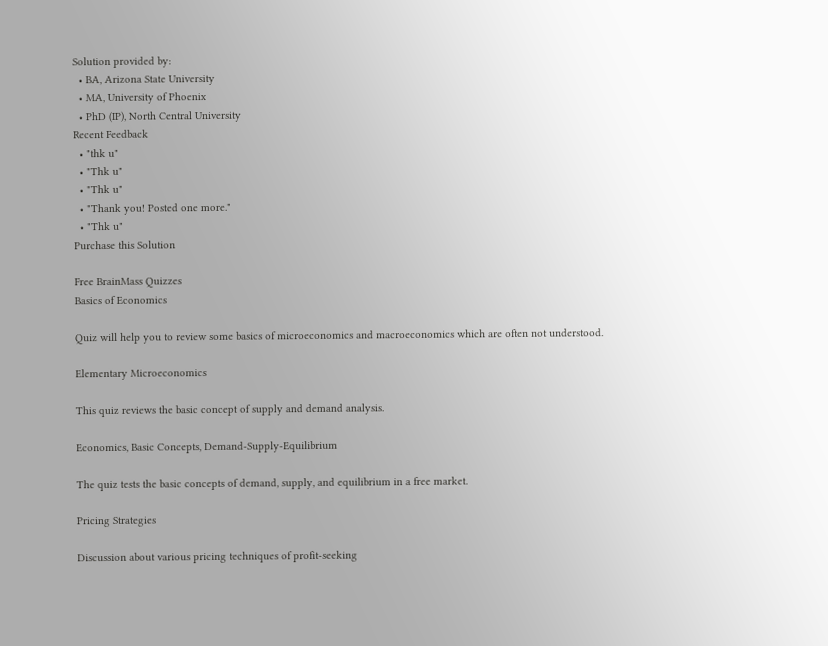Solution provided by:
  • BA, Arizona State University
  • MA, University of Phoenix
  • PhD (IP), North Central University
Recent Feedback
  • "thk u"
  • "Thk u"
  • "Thk u"
  • "Thank you! Posted one more."
  • "Thk u"
Purchase this Solution

Free BrainMass Quizzes
Basics of Economics

Quiz will help you to review some basics of microeconomics and macroeconomics which are often not understood.

Elementary Microeconomics

This quiz reviews the basic concept of supply and demand analysis.

Economics, Basic Concepts, Demand-Supply-Equilibrium

The quiz tests the basic concepts of demand, supply, and equilibrium in a free market.

Pricing Strategies

Discussion about various pricing techniques of profit-seeking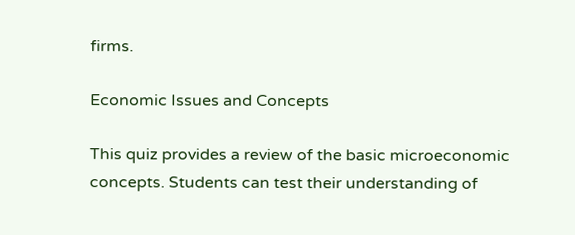firms.

Economic Issues and Concepts

This quiz provides a review of the basic microeconomic concepts. Students can test their understanding of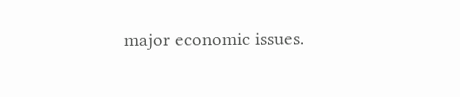major economic issues.